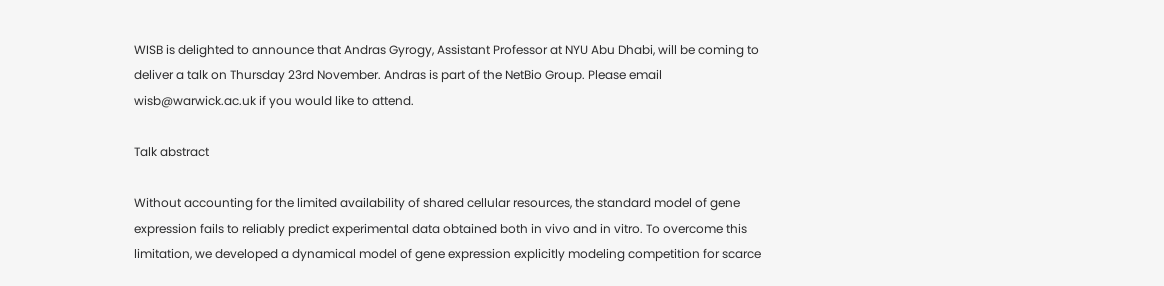WISB is delighted to announce that Andras Gyrogy, Assistant Professor at NYU Abu Dhabi, will be coming to deliver a talk on Thursday 23rd November. Andras is part of the NetBio Group. Please email wisb@warwick.ac.uk if you would like to attend.

Talk abstract

Without accounting for the limited availability of shared cellular resources, the standard model of gene expression fails to reliably predict experimental data obtained both in vivo and in vitro. To overcome this limitation, we developed a dynamical model of gene expression explicitly modeling competition for scarce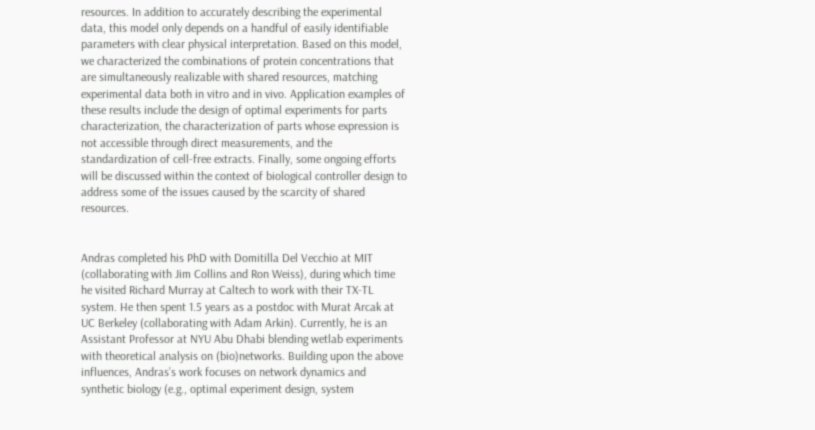resources. In addition to accurately describing the experimental data, this model only depends on a handful of easily identifiable parameters with clear physical interpretation. Based on this model, we characterized the combinations of protein concentrations that are simultaneously realizable with shared resources, matching experimental data both in vitro and in vivo. Application examples of these results include the design of optimal experiments for parts characterization, the characterization of parts whose expression is not accessible through direct measurements, and the standardization of cell-free extracts. Finally, some ongoing efforts will be discussed within the context of biological controller design to address some of the issues caused by the scarcity of shared resources.


Andras completed his PhD with Domitilla Del Vecchio at MIT (collaborating with Jim Collins and Ron Weiss), during which time he visited Richard Murray at Caltech to work with their TX-TL system. He then spent 1.5 years as a postdoc with Murat Arcak at UC Berkeley (collaborating with Adam Arkin). Currently, he is an Assistant Professor at NYU Abu Dhabi blending wetlab experiments with theoretical analysis on (bio)networks. Building upon the above influences, Andras’s work focuses on network dynamics and synthetic biology (e.g., optimal experiment design, system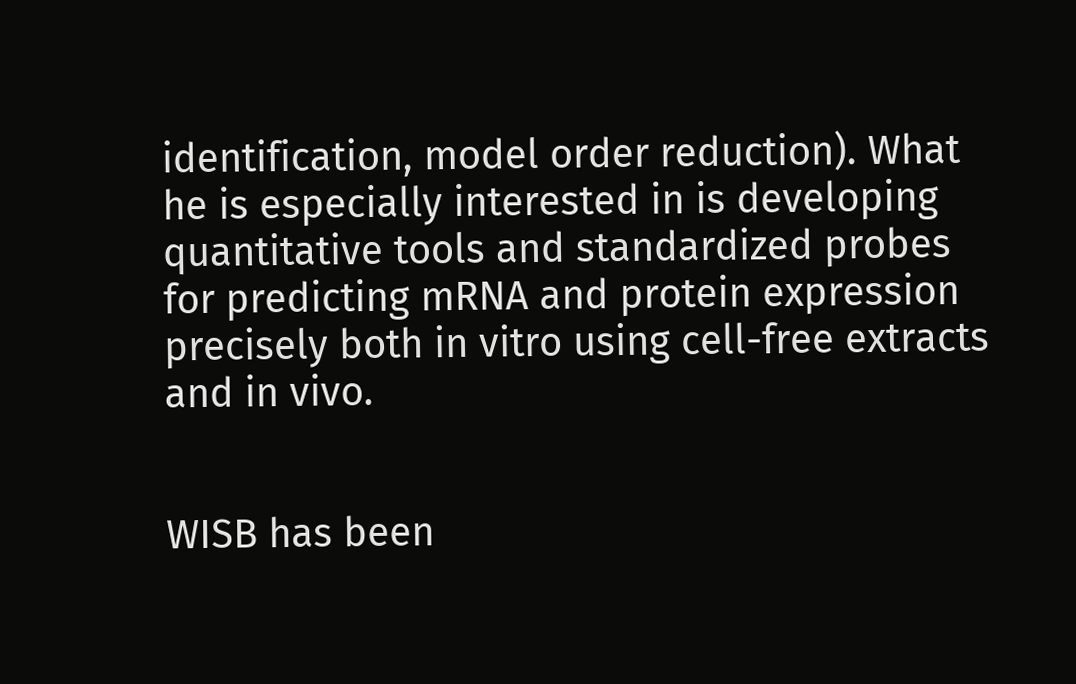identification, model order reduction). What he is especially interested in is developing quantitative tools and standardized probes for predicting mRNA and protein expression precisely both in vitro using cell-free extracts and in vivo.


WISB has been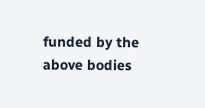funded by the above bodies